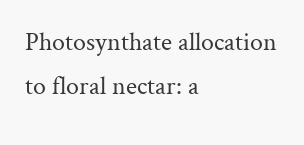Photosynthate allocation to floral nectar: a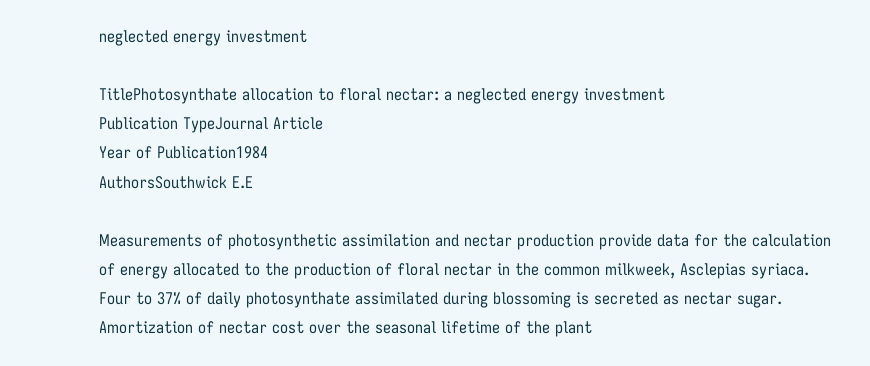neglected energy investment

TitlePhotosynthate allocation to floral nectar: a neglected energy investment
Publication TypeJournal Article
Year of Publication1984
AuthorsSouthwick E.E

Measurements of photosynthetic assimilation and nectar production provide data for the calculation of energy allocated to the production of floral nectar in the common milkweek, Asclepias syriaca. Four to 37% of daily photosynthate assimilated during blossoming is secreted as nectar sugar. Amortization of nectar cost over the seasonal lifetime of the plant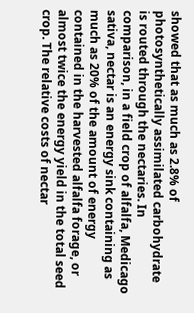showed that as much as 2.8% of photosynthetically assimilated carbohydrate is routed through the nectaries. In comparison, in a field crop of alfalfa, Medicago sativa, nectar is an energy sink containing as much as 20% of the amount of energy contained in the harvested alfalfa forage, or almost twice the energy yield in the total seed crop. The relative costs of nectar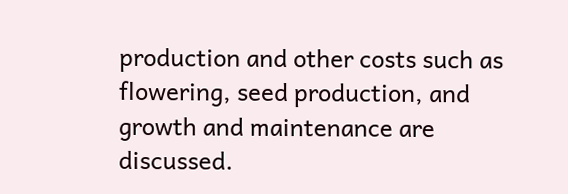production and other costs such as flowering, seed production, and growth and maintenance are discussed.